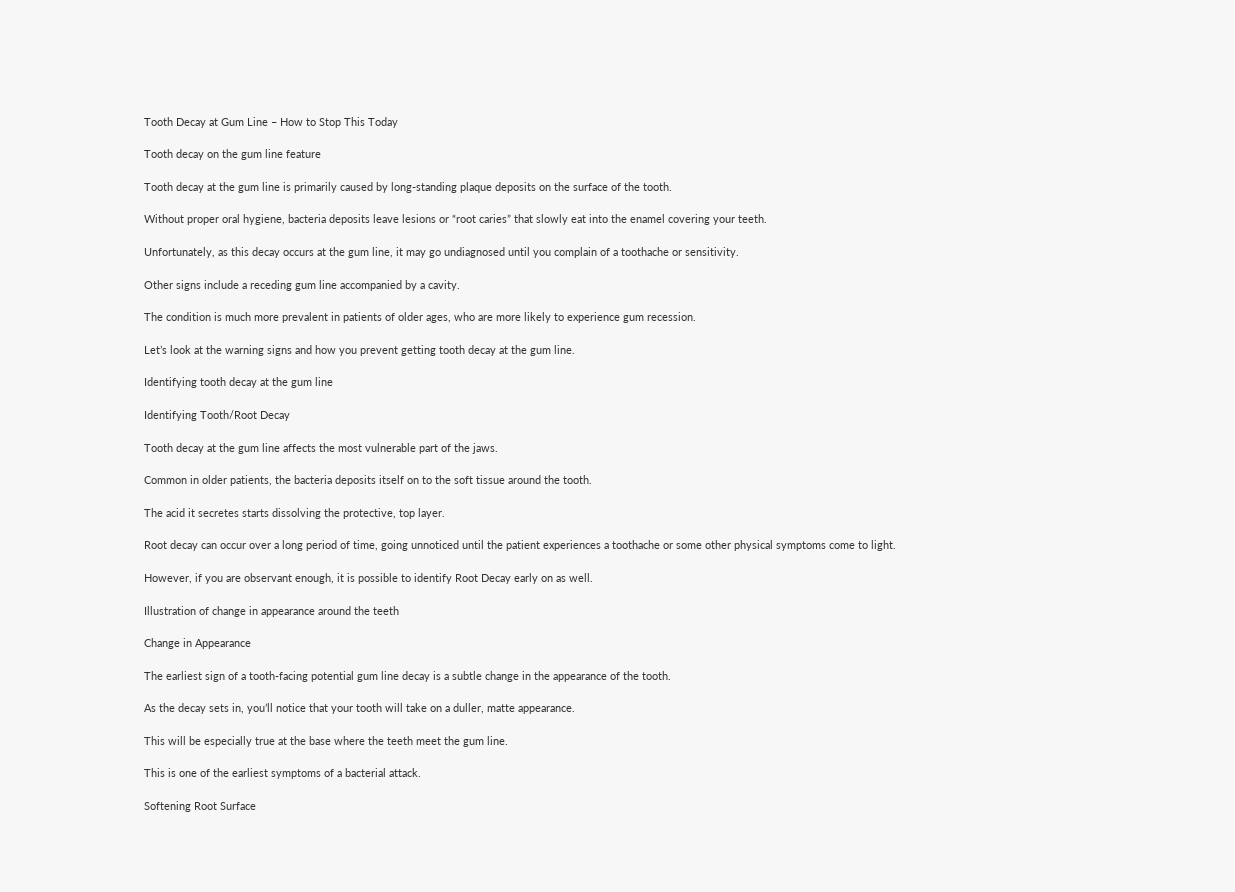Tooth Decay at Gum Line – How to Stop This Today

Tooth decay on the gum line feature

Tooth decay at the gum line is primarily caused by long-standing plaque deposits on the surface of the tooth.

Without proper oral hygiene, bacteria deposits leave lesions or “root caries” that slowly eat into the enamel covering your teeth.

Unfortunately, as this decay occurs at the gum line, it may go undiagnosed until you complain of a toothache or sensitivity.

Other signs include a receding gum line accompanied by a cavity.

The condition is much more prevalent in patients of older ages, who are more likely to experience gum recession.

Let’s look at the warning signs and how you prevent getting tooth decay at the gum line.

Identifying tooth decay at the gum line

Identifying Tooth/Root Decay

Tooth decay at the gum line affects the most vulnerable part of the jaws.

Common in older patients, the bacteria deposits itself on to the soft tissue around the tooth.

The acid it secretes starts dissolving the protective, top layer.

Root decay can occur over a long period of time, going unnoticed until the patient experiences a toothache or some other physical symptoms come to light.

However, if you are observant enough, it is possible to identify Root Decay early on as well.

Illustration of change in appearance around the teeth

Change in Appearance

The earliest sign of a tooth-facing potential gum line decay is a subtle change in the appearance of the tooth.

As the decay sets in, you’ll notice that your tooth will take on a duller, matte appearance.

This will be especially true at the base where the teeth meet the gum line.

This is one of the earliest symptoms of a bacterial attack.

Softening Root Surface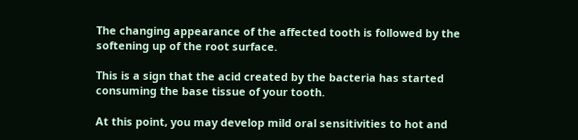The changing appearance of the affected tooth is followed by the softening up of the root surface.

This is a sign that the acid created by the bacteria has started consuming the base tissue of your tooth.

At this point, you may develop mild oral sensitivities to hot and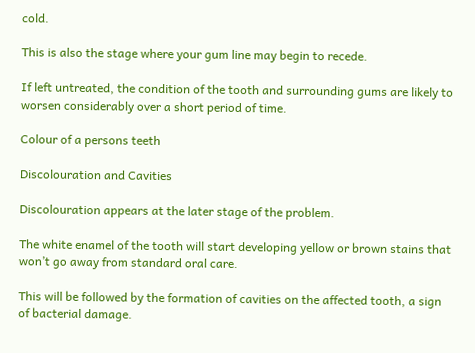cold.

This is also the stage where your gum line may begin to recede.

If left untreated, the condition of the tooth and surrounding gums are likely to worsen considerably over a short period of time.

Colour of a persons teeth

Discolouration and Cavities

Discolouration appears at the later stage of the problem.

The white enamel of the tooth will start developing yellow or brown stains that won’t go away from standard oral care.

This will be followed by the formation of cavities on the affected tooth, a sign of bacterial damage.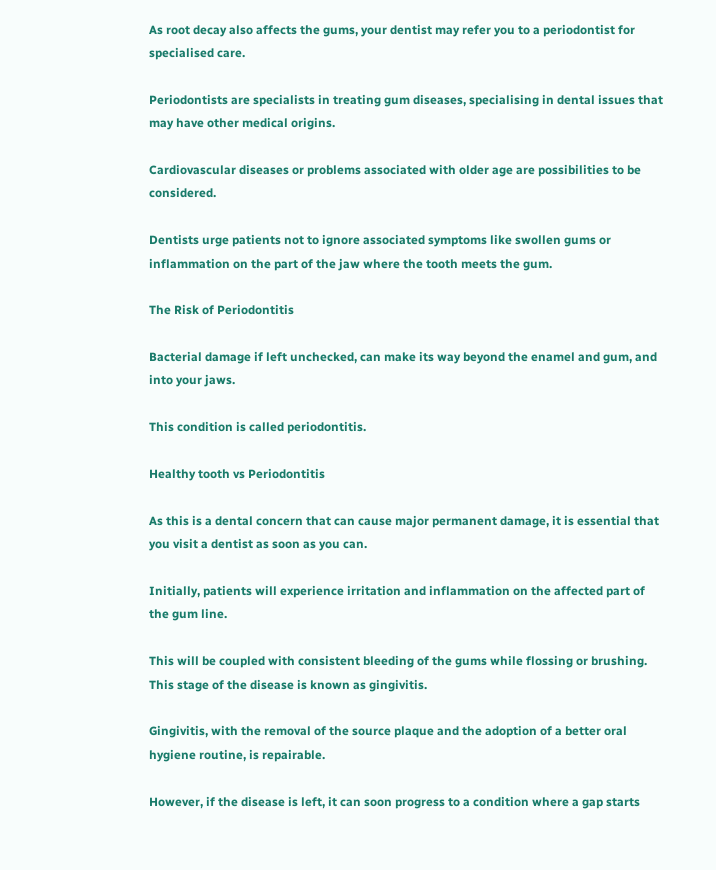As root decay also affects the gums, your dentist may refer you to a periodontist for specialised care.

Periodontists are specialists in treating gum diseases, specialising in dental issues that may have other medical origins.

Cardiovascular diseases or problems associated with older age are possibilities to be considered.

Dentists urge patients not to ignore associated symptoms like swollen gums or inflammation on the part of the jaw where the tooth meets the gum.

The Risk of Periodontitis

Bacterial damage if left unchecked, can make its way beyond the enamel and gum, and into your jaws.

This condition is called periodontitis.

Healthy tooth vs Periodontitis

As this is a dental concern that can cause major permanent damage, it is essential that you visit a dentist as soon as you can.

Initially, patients will experience irritation and inflammation on the affected part of the gum line.

This will be coupled with consistent bleeding of the gums while flossing or brushing. This stage of the disease is known as gingivitis.

Gingivitis, with the removal of the source plaque and the adoption of a better oral hygiene routine, is repairable.

However, if the disease is left, it can soon progress to a condition where a gap starts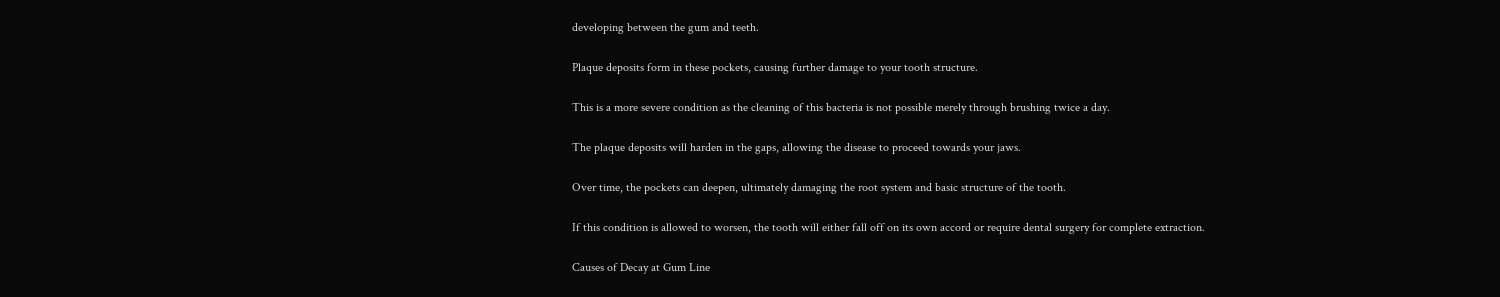developing between the gum and teeth.

Plaque deposits form in these pockets, causing further damage to your tooth structure.

This is a more severe condition as the cleaning of this bacteria is not possible merely through brushing twice a day.

The plaque deposits will harden in the gaps, allowing the disease to proceed towards your jaws.

Over time, the pockets can deepen, ultimately damaging the root system and basic structure of the tooth.

If this condition is allowed to worsen, the tooth will either fall off on its own accord or require dental surgery for complete extraction.

Causes of Decay at Gum Line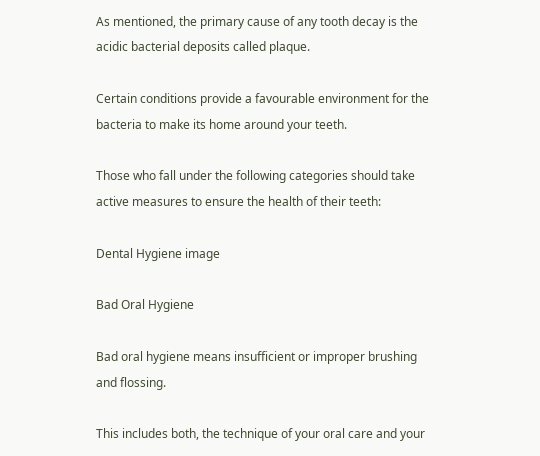As mentioned, the primary cause of any tooth decay is the acidic bacterial deposits called plaque.

Certain conditions provide a favourable environment for the bacteria to make its home around your teeth.

Those who fall under the following categories should take active measures to ensure the health of their teeth:

Dental Hygiene image

Bad Oral Hygiene

Bad oral hygiene means insufficient or improper brushing and flossing.

This includes both, the technique of your oral care and your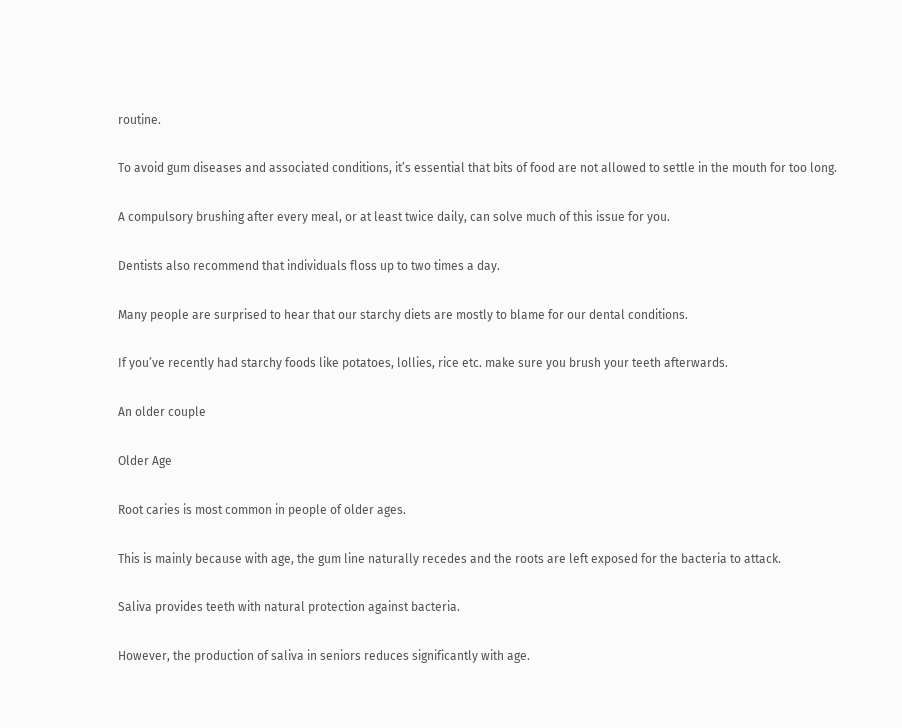routine.

To avoid gum diseases and associated conditions, it’s essential that bits of food are not allowed to settle in the mouth for too long.

A compulsory brushing after every meal, or at least twice daily, can solve much of this issue for you.

Dentists also recommend that individuals floss up to two times a day.

Many people are surprised to hear that our starchy diets are mostly to blame for our dental conditions.

If you’ve recently had starchy foods like potatoes, lollies, rice etc. make sure you brush your teeth afterwards.

An older couple

Older Age

Root caries is most common in people of older ages.

This is mainly because with age, the gum line naturally recedes and the roots are left exposed for the bacteria to attack.

Saliva provides teeth with natural protection against bacteria.

However, the production of saliva in seniors reduces significantly with age.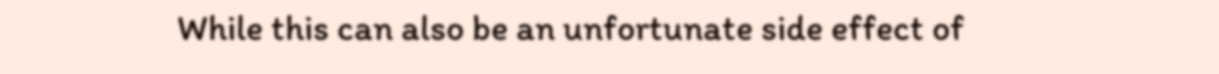While this can also be an unfortunate side effect of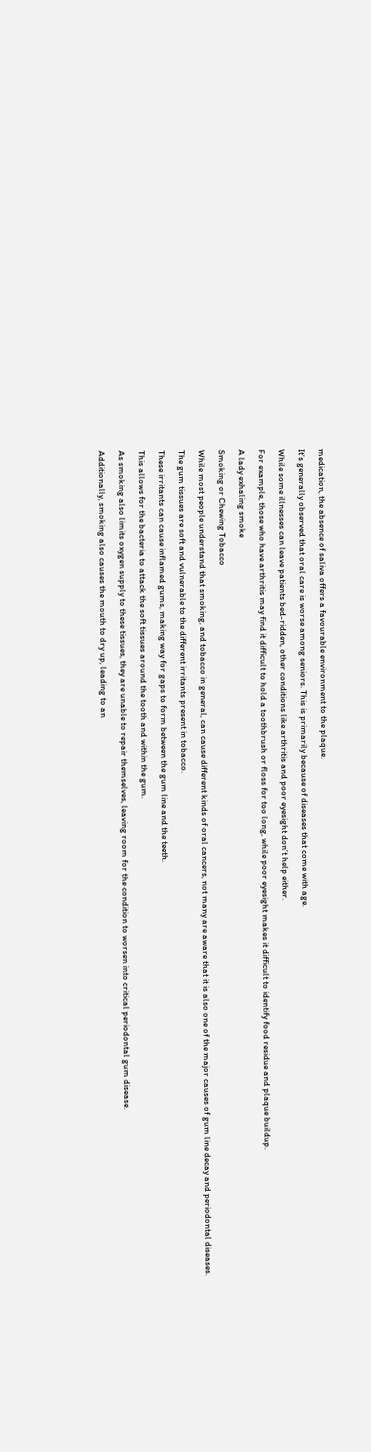medication, the absence of saliva offers a favourable environment to the plaque.

It’s generally observed that oral care is worse among seniors. This is primarily because of diseases that come with age.

While some illnesses can leave patients bed-ridden, other conditions like arthritis and poor eyesight don’t help either.

For example, those who have arthritis may find it difficult to hold a toothbrush or floss for too long, while poor eyesight makes it difficult to identify food residue and plaque buildup.

A lady exhaling smoke

Smoking or Chewing Tobacco

While most people understand that smoking, and tobacco in general, can cause different kinds of oral cancers, not many are aware that it is also one of the major causes of gum line decay and periodontal diseases.

The gum tissues are soft and vulnerable to the different irritants present in tobacco.

These irritants can cause inflamed gums, making way for gaps to form between the gum line and the teeth.

This allows for the bacteria to attack the soft tissues around the tooth and within the gum.

As smoking also limits oxygen supply to these tissues, they are unable to repair themselves, leaving room for the condition to worsen into critical periodontal gum disease.

Additionally, smoking also causes the mouth to dry up, leading to an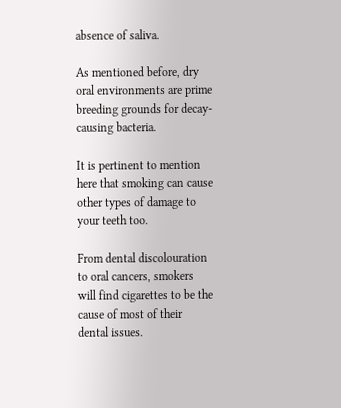absence of saliva.

As mentioned before, dry oral environments are prime breeding grounds for decay-causing bacteria.

It is pertinent to mention here that smoking can cause other types of damage to your teeth too.

From dental discolouration to oral cancers, smokers will find cigarettes to be the cause of most of their dental issues.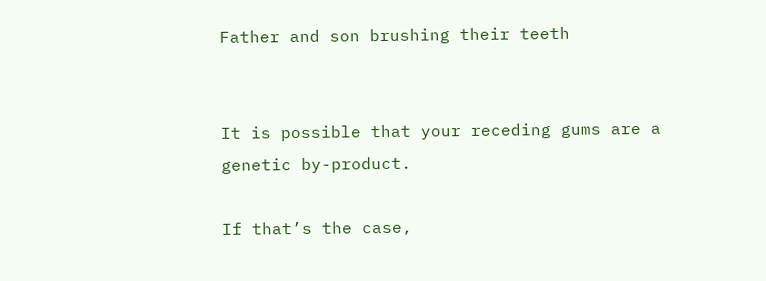Father and son brushing their teeth


It is possible that your receding gums are a genetic by-product.

If that’s the case,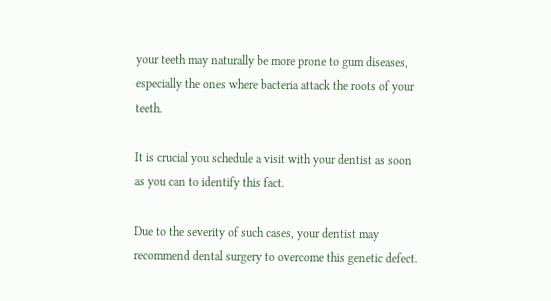your teeth may naturally be more prone to gum diseases, especially the ones where bacteria attack the roots of your teeth.

It is crucial you schedule a visit with your dentist as soon as you can to identify this fact.

Due to the severity of such cases, your dentist may recommend dental surgery to overcome this genetic defect.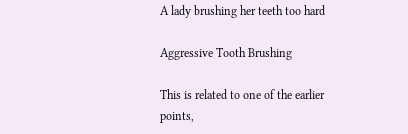A lady brushing her teeth too hard

Aggressive Tooth Brushing

This is related to one of the earlier points,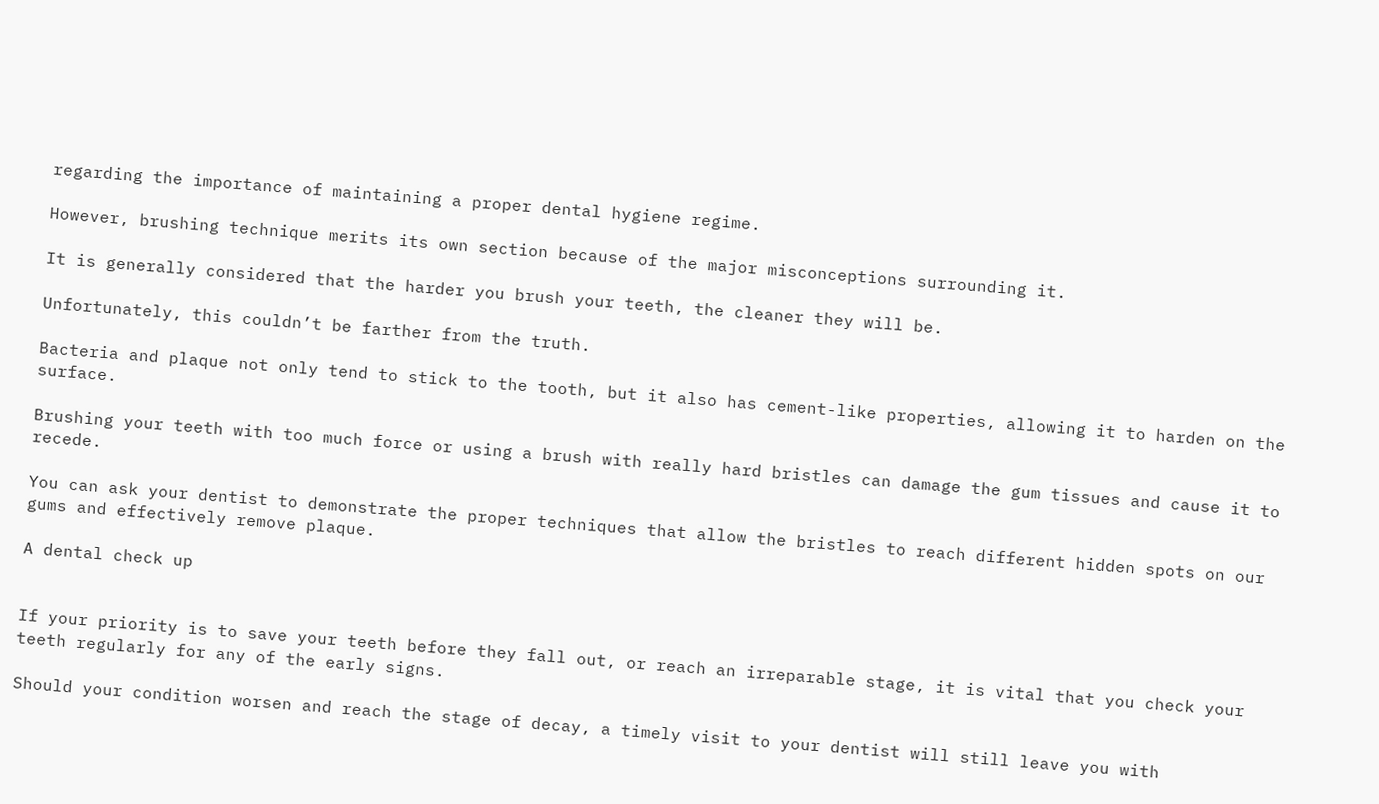regarding the importance of maintaining a proper dental hygiene regime.

However, brushing technique merits its own section because of the major misconceptions surrounding it.

It is generally considered that the harder you brush your teeth, the cleaner they will be.

Unfortunately, this couldn’t be farther from the truth.

Bacteria and plaque not only tend to stick to the tooth, but it also has cement-like properties, allowing it to harden on the surface.

Brushing your teeth with too much force or using a brush with really hard bristles can damage the gum tissues and cause it to recede.

You can ask your dentist to demonstrate the proper techniques that allow the bristles to reach different hidden spots on our gums and effectively remove plaque.

A dental check up


If your priority is to save your teeth before they fall out, or reach an irreparable stage, it is vital that you check your teeth regularly for any of the early signs.

Should your condition worsen and reach the stage of decay, a timely visit to your dentist will still leave you with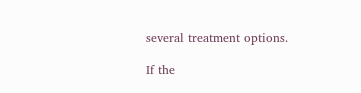several treatment options.

If the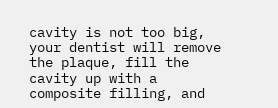cavity is not too big, your dentist will remove the plaque, fill the cavity up with a composite filling, and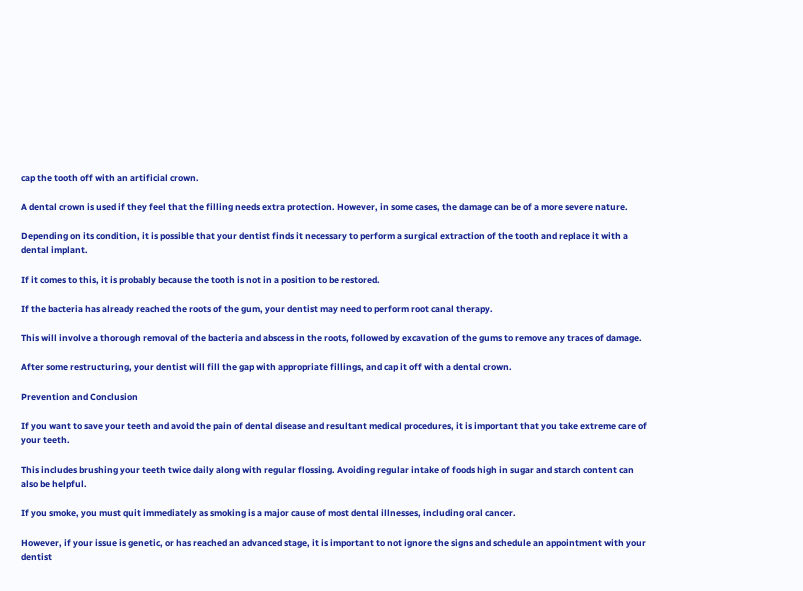cap the tooth off with an artificial crown.

A dental crown is used if they feel that the filling needs extra protection. However, in some cases, the damage can be of a more severe nature.

Depending on its condition, it is possible that your dentist finds it necessary to perform a surgical extraction of the tooth and replace it with a dental implant.

If it comes to this, it is probably because the tooth is not in a position to be restored.

If the bacteria has already reached the roots of the gum, your dentist may need to perform root canal therapy.

This will involve a thorough removal of the bacteria and abscess in the roots, followed by excavation of the gums to remove any traces of damage.

After some restructuring, your dentist will fill the gap with appropriate fillings, and cap it off with a dental crown.

Prevention and Conclusion

If you want to save your teeth and avoid the pain of dental disease and resultant medical procedures, it is important that you take extreme care of your teeth.

This includes brushing your teeth twice daily along with regular flossing. Avoiding regular intake of foods high in sugar and starch content can also be helpful.

If you smoke, you must quit immediately as smoking is a major cause of most dental illnesses, including oral cancer.

However, if your issue is genetic, or has reached an advanced stage, it is important to not ignore the signs and schedule an appointment with your dentist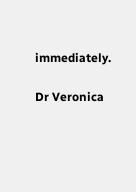immediately.

Dr Veronica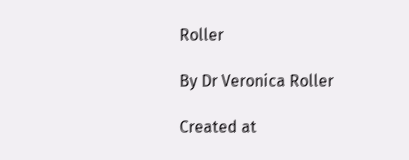Roller

By Dr Veronica Roller

Created at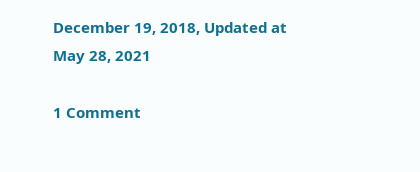December 19, 2018, Updated at May 28, 2021

1 Comment